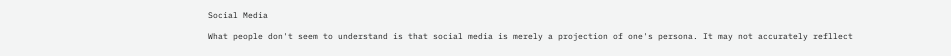Social Media

What people don't seem to understand is that social media is merely a projection of one's persona. It may not accurately refllect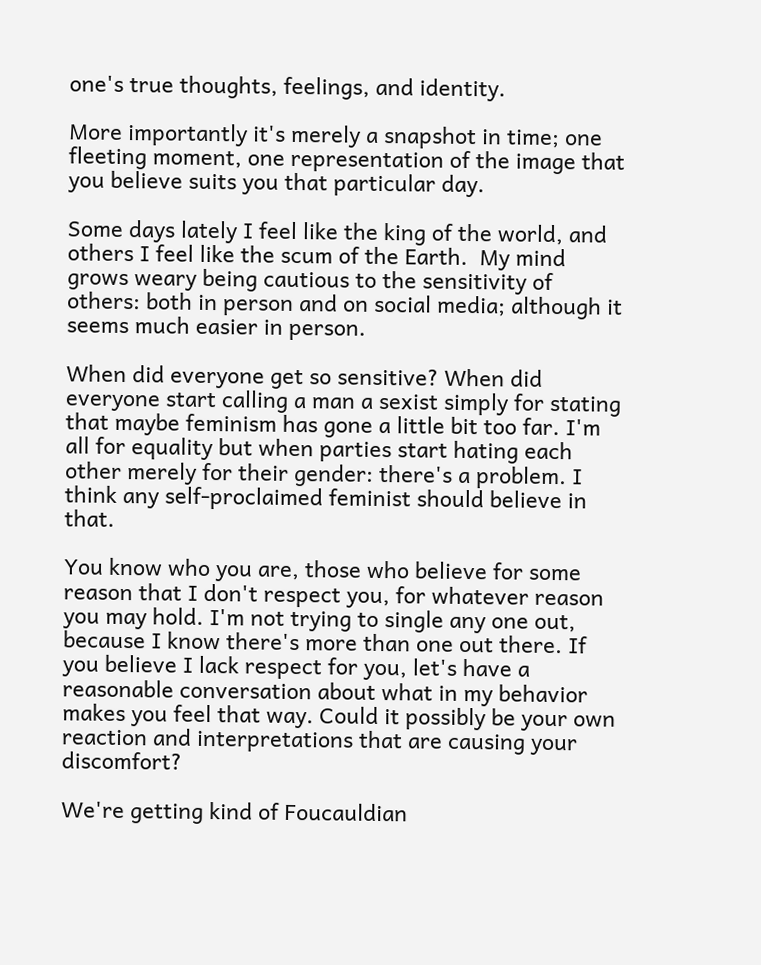one's true thoughts, feelings, and identity.

More importantly it's merely a snapshot in time; one fleeting moment, one representation of the image that you believe suits you that particular day.

Some days lately I feel like the king of the world, and others I feel like the scum of the Earth.  My mind grows weary being cautious to the sensitivity of others: both in person and on social media; although it seems much easier in person.

When did everyone get so sensitive? When did everyone start calling a man a sexist simply for stating that maybe feminism has gone a little bit too far. I'm all for equality but when parties start hating each other merely for their gender: there's a problem. I think any self-proclaimed feminist should believe in that.

You know who you are, those who believe for some reason that I don't respect you, for whatever reason you may hold. I'm not trying to single any one out, because I know there's more than one out there. If you believe I lack respect for you, let's have a reasonable conversation about what in my behavior makes you feel that way. Could it possibly be your own reaction and interpretations that are causing your discomfort?

We're getting kind of Foucauldian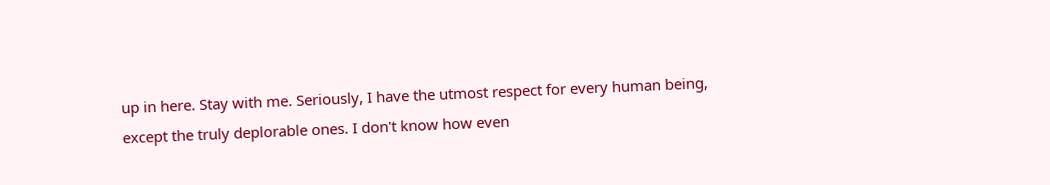up in here. Stay with me. Seriously, I have the utmost respect for every human being, except the truly deplorable ones. I don't know how even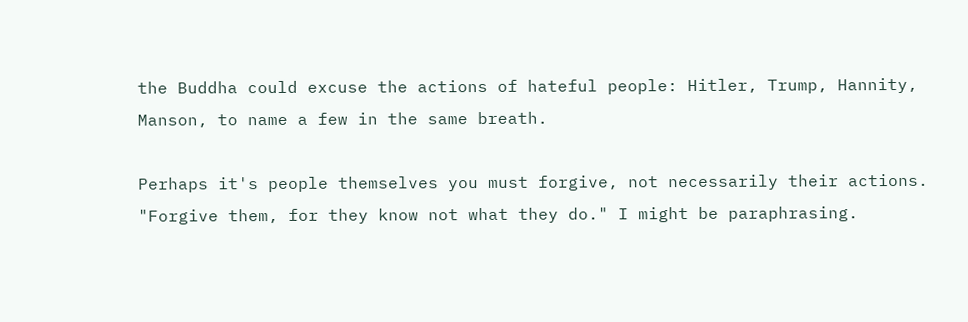the Buddha could excuse the actions of hateful people: Hitler, Trump, Hannity, Manson, to name a few in the same breath.

Perhaps it's people themselves you must forgive, not necessarily their actions. "Forgive them, for they know not what they do." I might be paraphrasing.